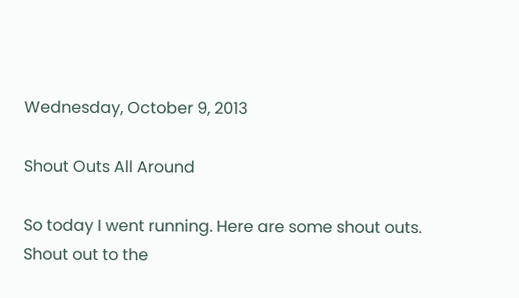Wednesday, October 9, 2013

Shout Outs All Around

So today I went running. Here are some shout outs.
Shout out to the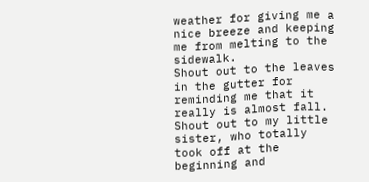weather for giving me a nice breeze and keeping me from melting to the sidewalk.
Shout out to the leaves in the gutter for reminding me that it really is almost fall.
Shout out to my little sister, who totally took off at the beginning and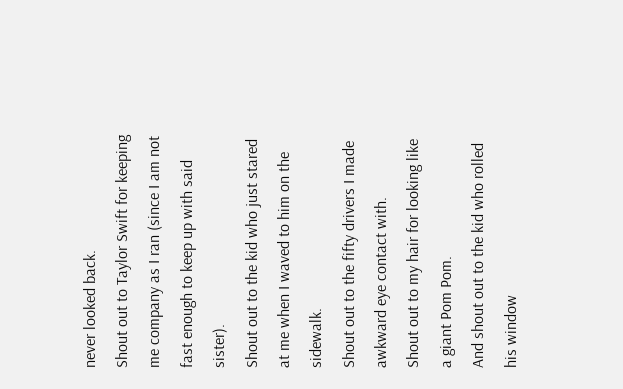never looked back.
Shout out to Taylor Swift for keeping me company as I ran (since I am not fast enough to keep up with said sister).
Shout out to the kid who just stared at me when I waved to him on the sidewalk.
Shout out to the fifty drivers I made awkward eye contact with.
Shout out to my hair for looking like a giant Pom Pom.
And shout out to the kid who rolled his window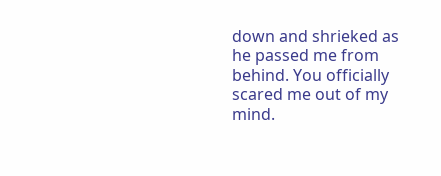down and shrieked as he passed me from behind. You officially scared me out of my mind.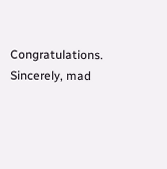Congratulations.
Sincerely, mad